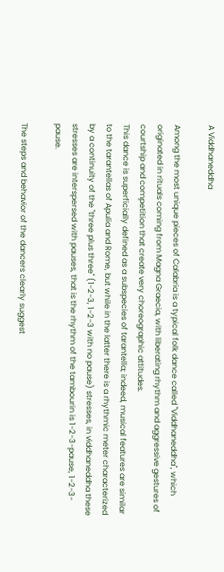A Viddhaneddha

Among the most unique pieces of Calabria is a typical folk dance called "Viddhaneddha", which originated in rituals coming from Magna Graecia, with liberating rhythm and aggressive gestures of courtship and competition that create very choreographic attitudes.
This dance is superficially defined as a subspecies of tarantella; indeed, musical features are similar to the tarantellas of Apulia and Rome, but while in the latter there is a rhythmic meter characterized by a continuity of the "three plus three" (1-2-3, 1-2-3 with no pause) stresses, in viddhaneddha these stresses are interspersed with pauses, that is the rhythm of the tambourin is 1-2-3-pause, 1-2-3-pause.

The steps and behavior of the dancers clearly suggest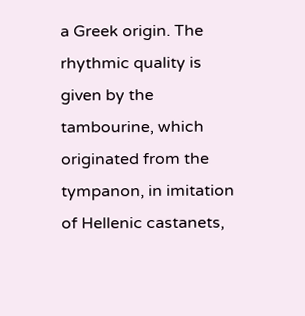a Greek origin. The rhythmic quality is given by the tambourine, which originated from the tympanon, in imitation of Hellenic castanets,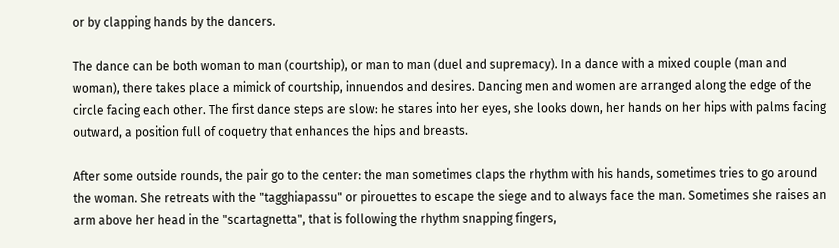or by clapping hands by the dancers.

The dance can be both woman to man (courtship), or man to man (duel and supremacy). In a dance with a mixed couple (man and woman), there takes place a mimick of courtship, innuendos and desires. Dancing men and women are arranged along the edge of the circle facing each other. The first dance steps are slow: he stares into her eyes, she looks down, her hands on her hips with palms facing outward, a position full of coquetry that enhances the hips and breasts.

After some outside rounds, the pair go to the center: the man sometimes claps the rhythm with his hands, sometimes tries to go around the woman. She retreats with the "tagghiapassu" or pirouettes to escape the siege and to always face the man. Sometimes she raises an arm above her head in the "scartagnetta", that is following the rhythm snapping fingers,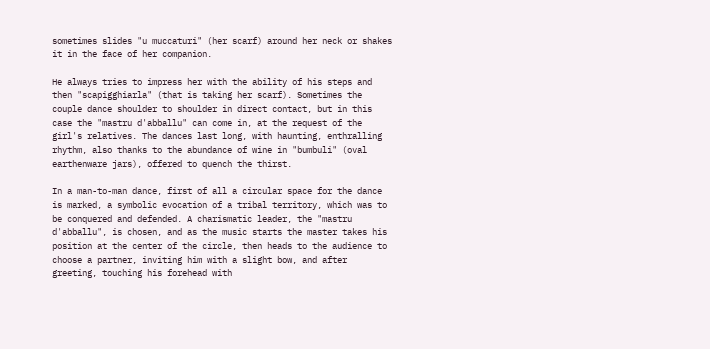sometimes slides "u muccaturi" (her scarf) around her neck or shakes it in the face of her companion.

He always tries to impress her with the ability of his steps and then "scapigghiarla" (that is taking her scarf). Sometimes the couple dance shoulder to shoulder in direct contact, but in this case the "mastru d'abballu" can come in, at the request of the girl's relatives. The dances last long, with haunting, enthralling rhythm, also thanks to the abundance of wine in "bumbuli" (oval earthenware jars), offered to quench the thirst.

In a man-to-man dance, first of all a circular space for the dance is marked, a symbolic evocation of a tribal territory, which was to be conquered and defended. A charismatic leader, the "mastru d'abballu", is chosen, and as the music starts the master takes his position at the center of the circle, then heads to the audience to choose a partner, inviting him with a slight bow, and after greeting, touching his forehead with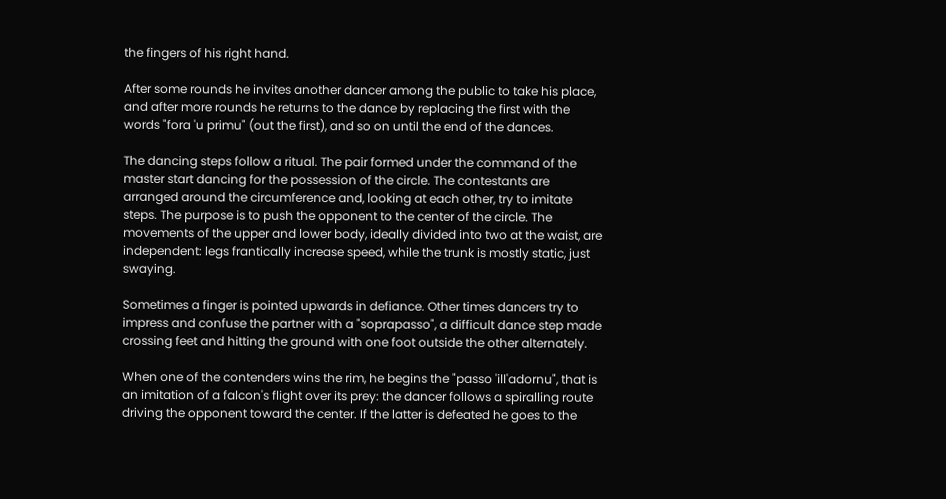the fingers of his right hand.

After some rounds he invites another dancer among the public to take his place, and after more rounds he returns to the dance by replacing the first with the words "fora 'u primu" (out the first), and so on until the end of the dances.

The dancing steps follow a ritual. The pair formed under the command of the master start dancing for the possession of the circle. The contestants are arranged around the circumference and, looking at each other, try to imitate steps. The purpose is to push the opponent to the center of the circle. The movements of the upper and lower body, ideally divided into two at the waist, are independent: legs frantically increase speed, while the trunk is mostly static, just swaying.

Sometimes a finger is pointed upwards in defiance. Other times dancers try to impress and confuse the partner with a "soprapasso", a difficult dance step made crossing feet and hitting the ground with one foot outside the other alternately.

When one of the contenders wins the rim, he begins the "passo 'ill'adornu", that is an imitation of a falcon's flight over its prey: the dancer follows a spiralling route driving the opponent toward the center. If the latter is defeated he goes to the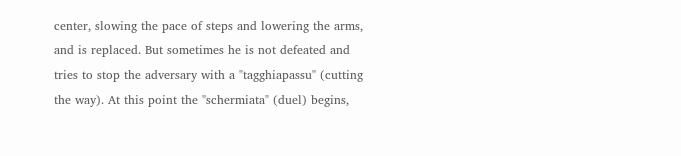center, slowing the pace of steps and lowering the arms, and is replaced. But sometimes he is not defeated and tries to stop the adversary with a "tagghiapassu" (cutting the way). At this point the "schermiata" (duel) begins,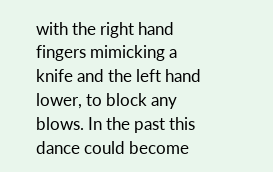with the right hand fingers mimicking a knife and the left hand lower, to block any blows. In the past this dance could become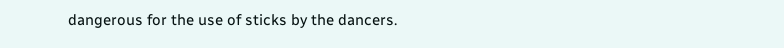dangerous for the use of sticks by the dancers.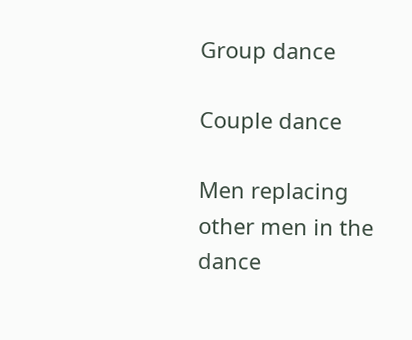Group dance

Couple dance

Men replacing other men in the dance